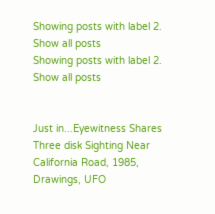Showing posts with label 2. Show all posts
Showing posts with label 2. Show all posts


Just in...Eyewitness Shares Three disk Sighting Near California Road, 1985, Drawings, UFO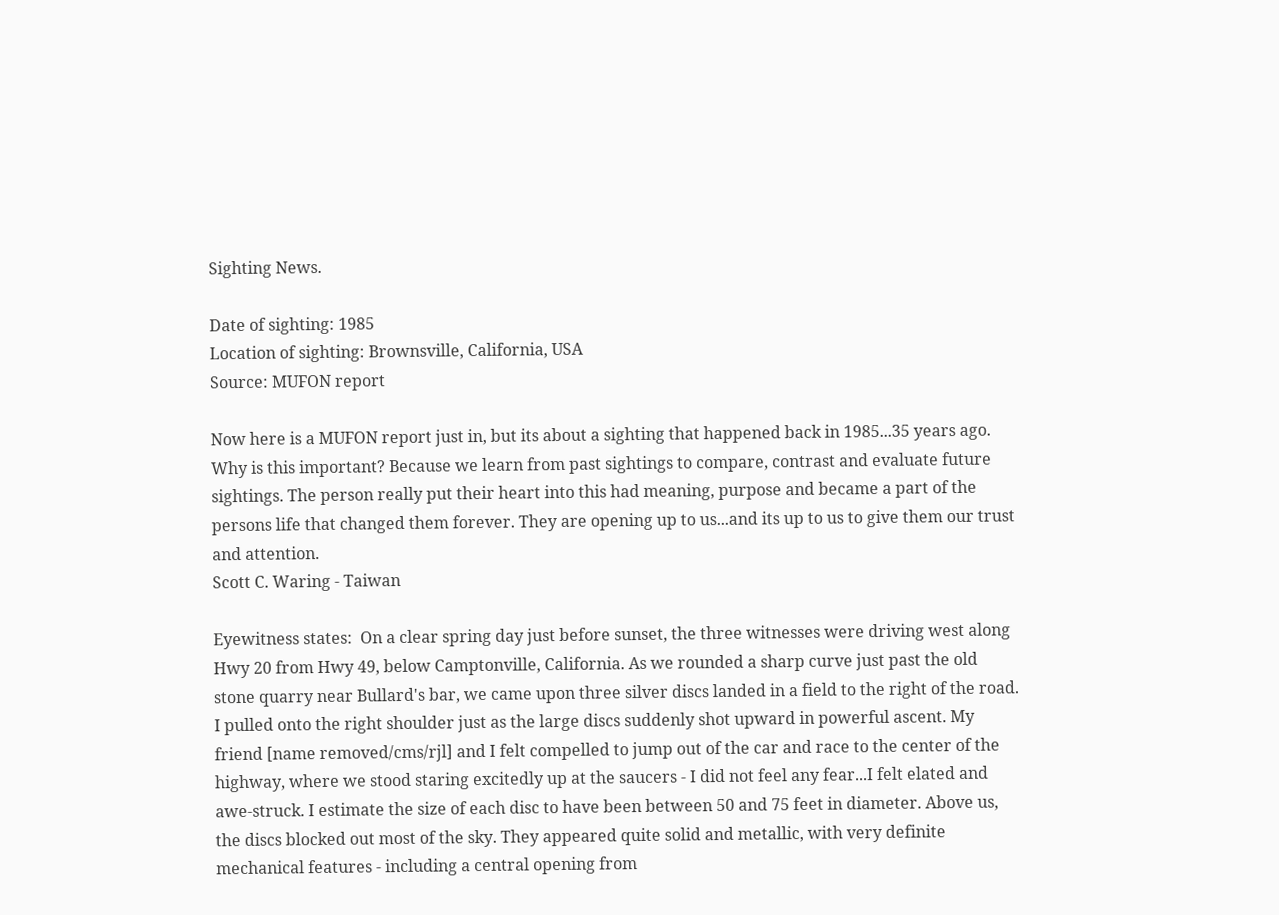Sighting News.

Date of sighting: 1985
Location of sighting: Brownsville, California, USA
Source: MUFON report

Now here is a MUFON report just in, but its about a sighting that happened back in 1985...35 years ago. Why is this important? Because we learn from past sightings to compare, contrast and evaluate future sightings. The person really put their heart into this had meaning, purpose and became a part of the persons life that changed them forever. They are opening up to us...and its up to us to give them our trust and attention.
Scott C. Waring - Taiwan

Eyewitness states:  On a clear spring day just before sunset, the three witnesses were driving west along Hwy 20 from Hwy 49, below Camptonville, California. As we rounded a sharp curve just past the old stone quarry near Bullard's bar, we came upon three silver discs landed in a field to the right of the road. I pulled onto the right shoulder just as the large discs suddenly shot upward in powerful ascent. My friend [name removed/cms/rjl] and I felt compelled to jump out of the car and race to the center of the highway, where we stood staring excitedly up at the saucers - I did not feel any fear...I felt elated and awe-struck. I estimate the size of each disc to have been between 50 and 75 feet in diameter. Above us, the discs blocked out most of the sky. They appeared quite solid and metallic, with very definite mechanical features - including a central opening from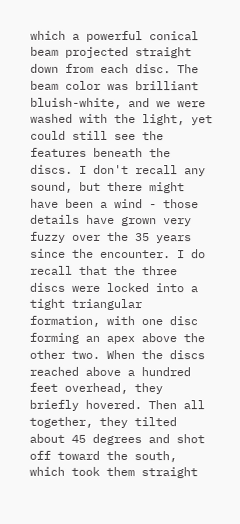which a powerful conical beam projected straight down from each disc. The beam color was brilliant bluish-white, and we were washed with the light, yet could still see the features beneath the discs. I don't recall any sound, but there might have been a wind - those details have grown very fuzzy over the 35 years since the encounter. I do recall that the three discs were locked into a tight triangular formation, with one disc forming an apex above the other two. When the discs reached above a hundred feet overhead, they briefly hovered. Then all together, they tilted about 45 degrees and shot off toward the south, which took them straight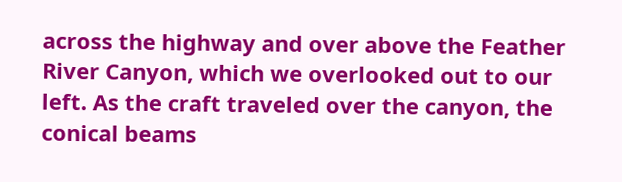across the highway and over above the Feather River Canyon, which we overlooked out to our left. As the craft traveled over the canyon, the conical beams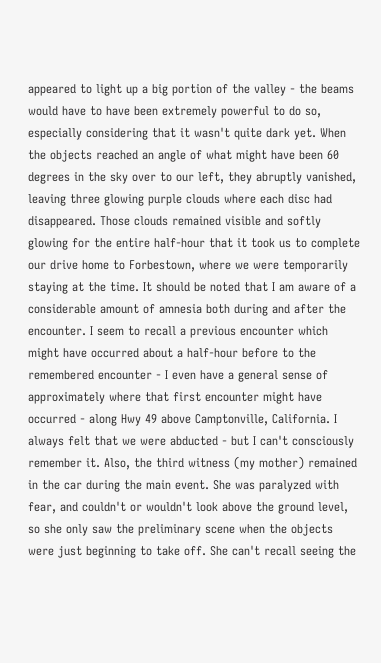appeared to light up a big portion of the valley - the beams would have to have been extremely powerful to do so, especially considering that it wasn't quite dark yet. When the objects reached an angle of what might have been 60 degrees in the sky over to our left, they abruptly vanished, leaving three glowing purple clouds where each disc had disappeared. Those clouds remained visible and softly glowing for the entire half-hour that it took us to complete our drive home to Forbestown, where we were temporarily staying at the time. It should be noted that I am aware of a considerable amount of amnesia both during and after the encounter. I seem to recall a previous encounter which might have occurred about a half-hour before to the remembered encounter - I even have a general sense of approximately where that first encounter might have occurred - along Hwy 49 above Camptonville, California. I always felt that we were abducted - but I can't consciously remember it. Also, the third witness (my mother) remained in the car during the main event. She was paralyzed with fear, and couldn't or wouldn't look above the ground level, so she only saw the preliminary scene when the objects were just beginning to take off. She can't recall seeing the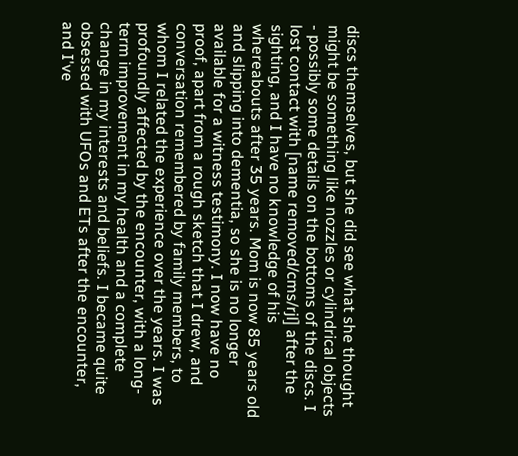discs themselves, but she did see what she thought might be something like nozzles or cylindrical objects - possibly some details on the bottoms of the discs. I lost contact with [name removed/cms/rjl] after the sighting, and I have no knowledge of his whereabouts after 35 years. Mom is now 85 years old and slipping into dementia, so she is no longer available for a witness testimony. I now have no proof, apart from a rough sketch that I drew, and conversation remembered by family members, to whom I related the experience over the years. I was profoundly affected by the encounter, with a long-term improvement in my health and a complete change in my interests and beliefs. I became quite obsessed with UFOs and ETs after the encounter, and I've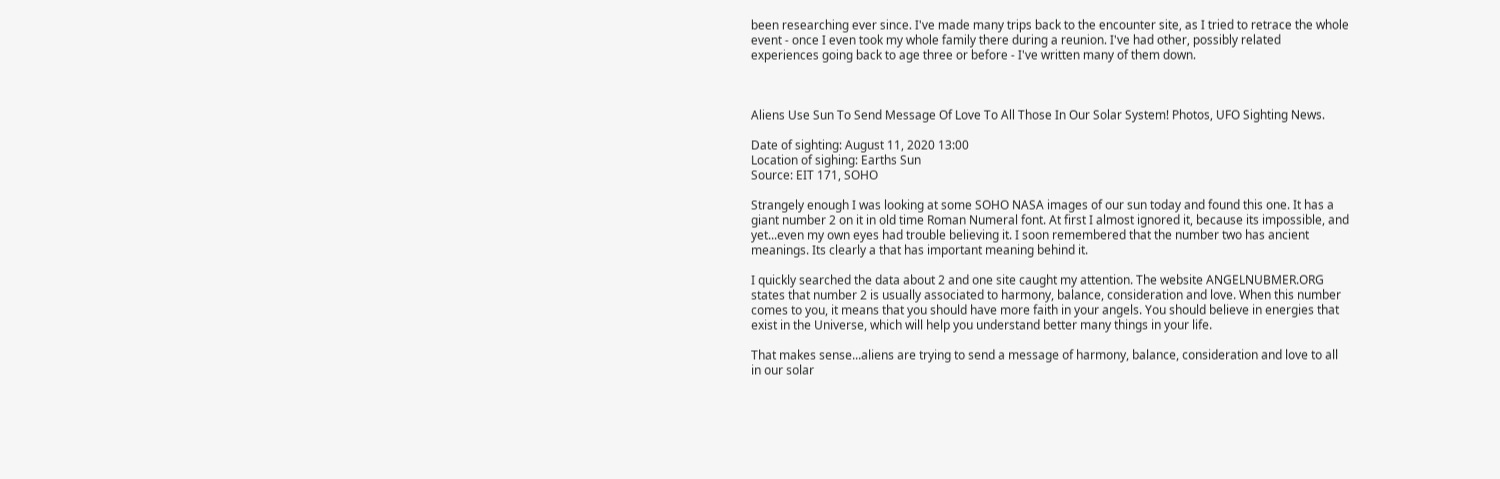been researching ever since. I've made many trips back to the encounter site, as I tried to retrace the whole event - once I even took my whole family there during a reunion. I've had other, possibly related experiences going back to age three or before - I've written many of them down.



Aliens Use Sun To Send Message Of Love To All Those In Our Solar System! Photos, UFO Sighting News.

Date of sighting: August 11, 2020 13:00
Location of sighing: Earths Sun
Source: EIT 171, SOHO

Strangely enough I was looking at some SOHO NASA images of our sun today and found this one. It has a giant number 2 on it in old time Roman Numeral font. At first I almost ignored it, because its impossible, and yet...even my own eyes had trouble believing it. I soon remembered that the number two has ancient meanings. Its clearly a that has important meaning behind it.

I quickly searched the data about 2 and one site caught my attention. The website ANGELNUBMER.ORG states that number 2 is usually associated to harmony, balance, consideration and love. When this number comes to you, it means that you should have more faith in your angels. You should believe in energies that exist in the Universe, which will help you understand better many things in your life.

That makes sense...aliens are trying to send a message of harmony, balance, consideration and love to all in our solar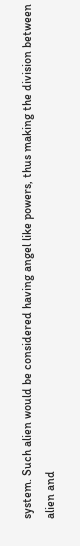system. Such alien would be considered having angel like powers, thus making the division between alien and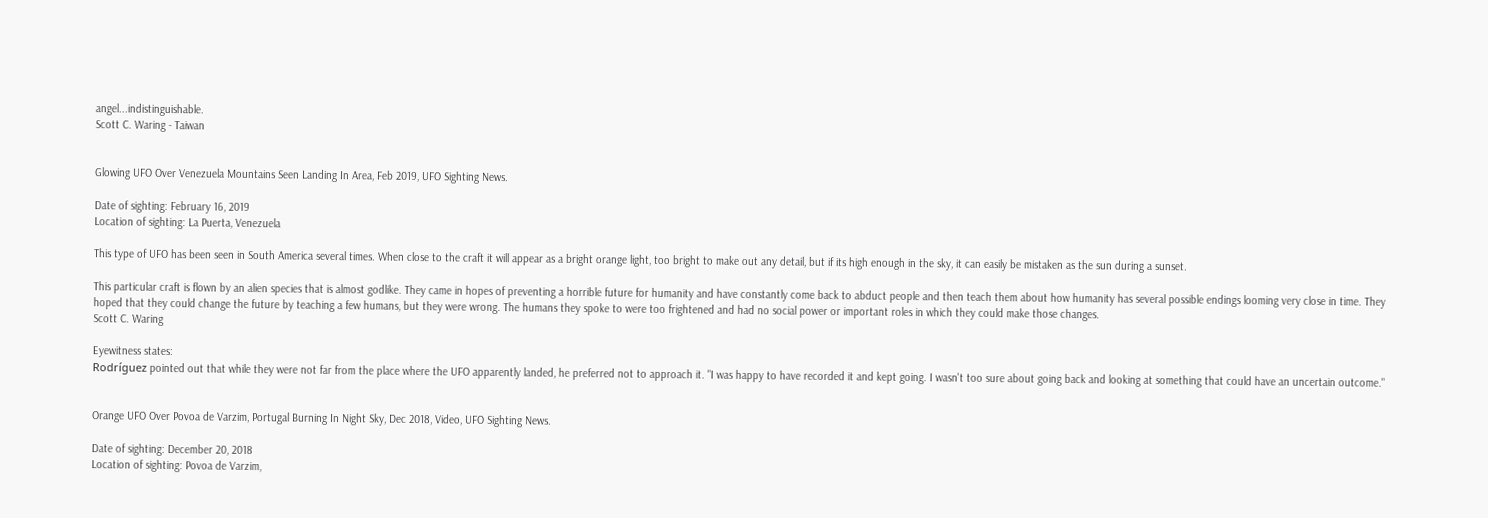angel...indistinguishable.
Scott C. Waring - Taiwan


Glowing UFO Over Venezuela Mountains Seen Landing In Area, Feb 2019, UFO Sighting News.

Date of sighting: February 16, 2019
Location of sighting: La Puerta, Venezuela

This type of UFO has been seen in South America several times. When close to the craft it will appear as a bright orange light, too bright to make out any detail, but if its high enough in the sky, it can easily be mistaken as the sun during a sunset.

This particular craft is flown by an alien species that is almost godlike. They came in hopes of preventing a horrible future for humanity and have constantly come back to abduct people and then teach them about how humanity has several possible endings looming very close in time. They hoped that they could change the future by teaching a few humans, but they were wrong. The humans they spoke to were too frightened and had no social power or important roles in which they could make those changes.
Scott C. Waring

Eyewitness states:
Rodríguez pointed out that while they were not far from the place where the UFO apparently landed, he preferred not to approach it. "I was happy to have recorded it and kept going. I wasn't too sure about going back and looking at something that could have an uncertain outcome."


Orange UFO Over Povoa de Varzim, Portugal Burning In Night Sky, Dec 2018, Video, UFO Sighting News.

Date of sighting: December 20, 2018
Location of sighting: Povoa de Varzim,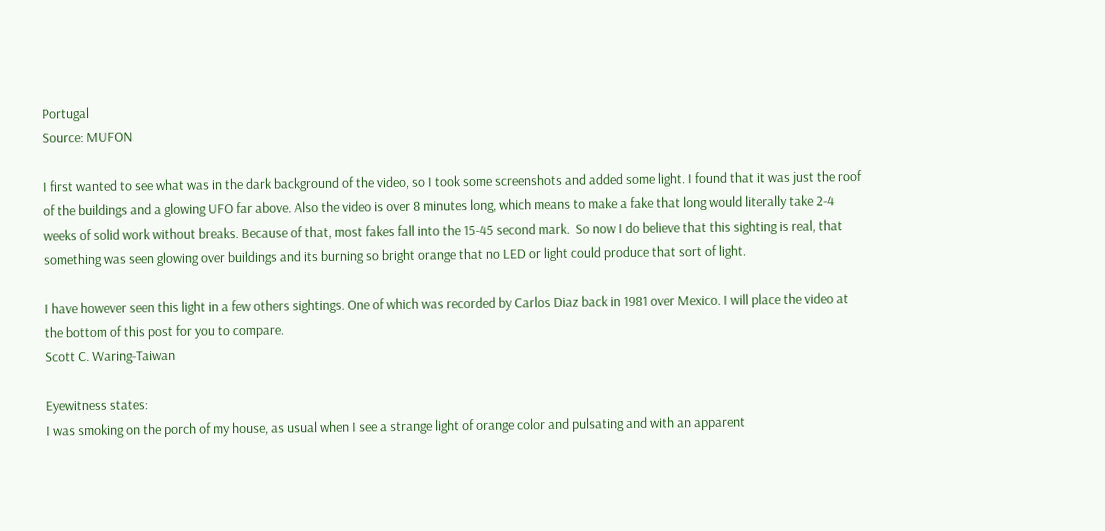Portugal
Source: MUFON

I first wanted to see what was in the dark background of the video, so I took some screenshots and added some light. I found that it was just the roof of the buildings and a glowing UFO far above. Also the video is over 8 minutes long, which means to make a fake that long would literally take 2-4 weeks of solid work without breaks. Because of that, most fakes fall into the 15-45 second mark.  So now I do believe that this sighting is real, that something was seen glowing over buildings and its burning so bright orange that no LED or light could produce that sort of light.

I have however seen this light in a few others sightings. One of which was recorded by Carlos Diaz back in 1981 over Mexico. I will place the video at the bottom of this post for you to compare.
Scott C. Waring-Taiwan

Eyewitness states:
I was smoking on the porch of my house, as usual when I see a strange light of orange color and pulsating and with an apparent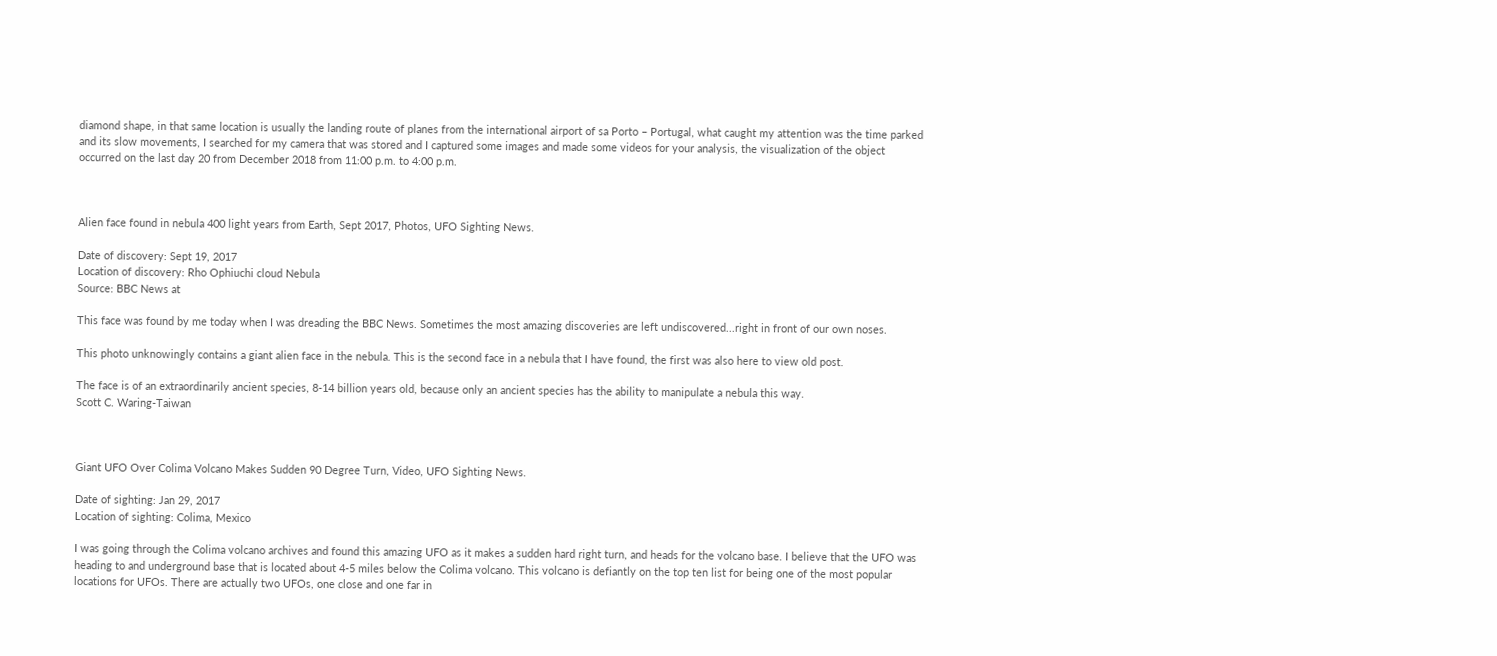diamond shape, in that same location is usually the landing route of planes from the international airport of sa Porto – Portugal, what caught my attention was the time parked and its slow movements, I searched for my camera that was stored and I captured some images and made some videos for your analysis, the visualization of the object occurred on the last day 20 from December 2018 from 11:00 p.m. to 4:00 p.m.



Alien face found in nebula 400 light years from Earth, Sept 2017, Photos, UFO Sighting News.

Date of discovery: Sept 19, 2017
Location of discovery: Rho Ophiuchi cloud Nebula
Source: BBC News at

This face was found by me today when I was dreading the BBC News. Sometimes the most amazing discoveries are left undiscovered...right in front of our own noses.

This photo unknowingly contains a giant alien face in the nebula. This is the second face in a nebula that I have found, the first was also here to view old post.

The face is of an extraordinarily ancient species, 8-14 billion years old, because only an ancient species has the ability to manipulate a nebula this way.
Scott C. Waring-Taiwan



Giant UFO Over Colima Volcano Makes Sudden 90 Degree Turn, Video, UFO Sighting News.

Date of sighting: Jan 29, 2017
Location of sighting: Colima, Mexico

I was going through the Colima volcano archives and found this amazing UFO as it makes a sudden hard right turn, and heads for the volcano base. I believe that the UFO was heading to and underground base that is located about 4-5 miles below the Colima volcano. This volcano is defiantly on the top ten list for being one of the most popular locations for UFOs. There are actually two UFOs, one close and one far in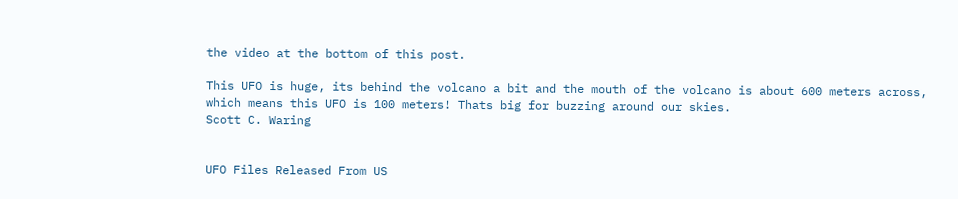the video at the bottom of this post.

This UFO is huge, its behind the volcano a bit and the mouth of the volcano is about 600 meters across, which means this UFO is 100 meters! Thats big for buzzing around our skies.
Scott C. Waring


UFO Files Released From US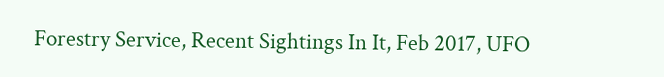Forestry Service, Recent Sightings In It, Feb 2017, UFO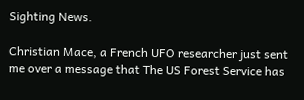Sighting News.

Christian Mace, a French UFO researcher just sent me over a message that The US Forest Service has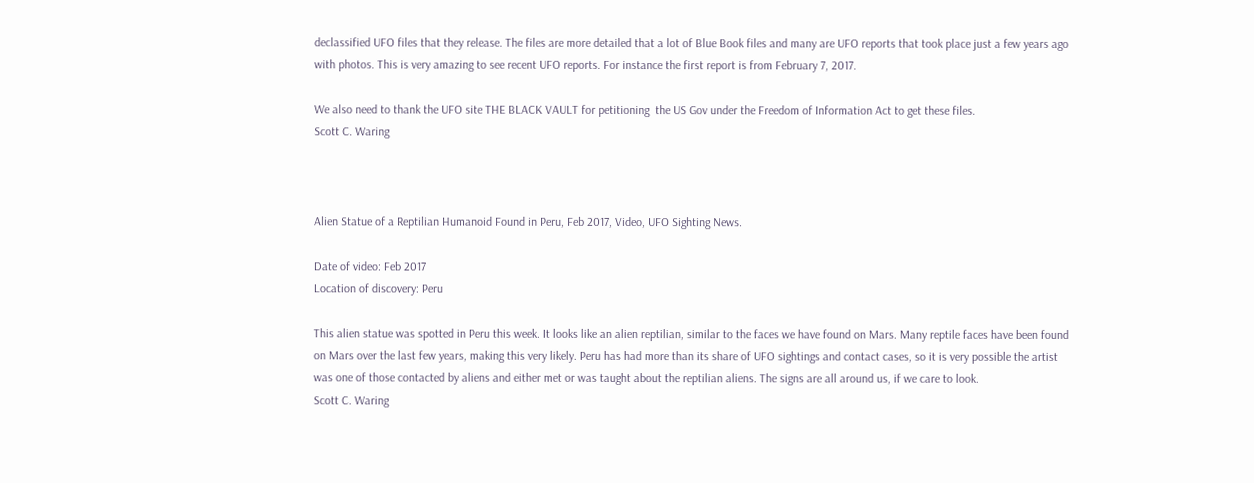declassified UFO files that they release. The files are more detailed that a lot of Blue Book files and many are UFO reports that took place just a few years ago with photos. This is very amazing to see recent UFO reports. For instance the first report is from February 7, 2017.

We also need to thank the UFO site THE BLACK VAULT for petitioning  the US Gov under the Freedom of Information Act to get these files.
Scott C. Waring



Alien Statue of a Reptilian Humanoid Found in Peru, Feb 2017, Video, UFO Sighting News.

Date of video: Feb 2017
Location of discovery: Peru

This alien statue was spotted in Peru this week. It looks like an alien reptilian, similar to the faces we have found on Mars. Many reptile faces have been found on Mars over the last few years, making this very likely. Peru has had more than its share of UFO sightings and contact cases, so it is very possible the artist was one of those contacted by aliens and either met or was taught about the reptilian aliens. The signs are all around us, if we care to look.
Scott C. Waring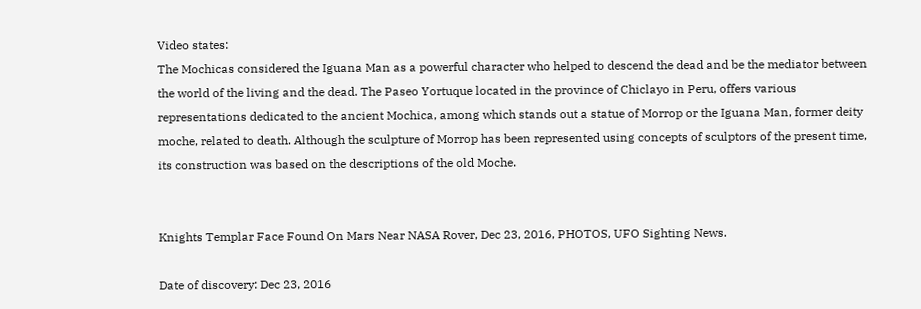Video states:
The Mochicas considered the Iguana Man as a powerful character who helped to descend the dead and be the mediator between the world of the living and the dead. The Paseo Yortuque located in the province of Chiclayo in Peru, offers various representations dedicated to the ancient Mochica, among which stands out a statue of Morrop or the Iguana Man, former deity moche, related to death. Although the sculpture of Morrop has been represented using concepts of sculptors of the present time, its construction was based on the descriptions of the old Moche.


Knights Templar Face Found On Mars Near NASA Rover, Dec 23, 2016, PHOTOS, UFO Sighting News.

Date of discovery: Dec 23, 2016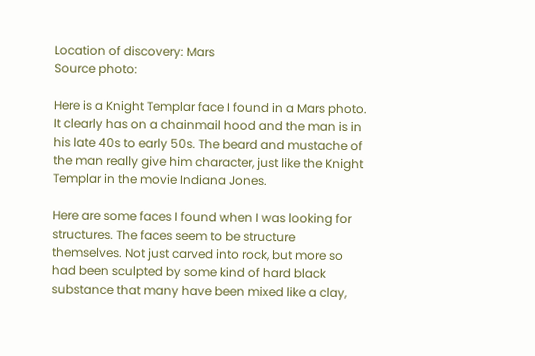Location of discovery: Mars
Source photo:

Here is a Knight Templar face I found in a Mars photo. It clearly has on a chainmail hood and the man is in his late 40s to early 50s. The beard and mustache of the man really give him character, just like the Knight Templar in the movie Indiana Jones.

Here are some faces I found when I was looking for structures. The faces seem to be structure themselves. Not just carved into rock, but more so had been sculpted by some kind of hard black substance that many have been mixed like a clay,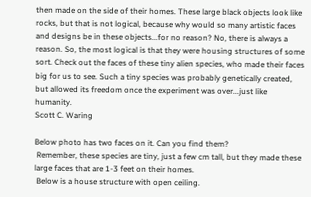then made on the side of their homes. These large black objects look like rocks, but that is not logical, because why would so many artistic faces and designs be in these objects...for no reason? No, there is always a reason. So, the most logical is that they were housing structures of some sort. Check out the faces of these tiny alien species, who made their faces big for us to see. Such a tiny species was probably genetically created, but allowed its freedom once the experiment was over...just like humanity.
Scott C. Waring

Below photo has two faces on it. Can you find them?
 Remember, these species are tiny, just a few cm tall, but they made these large faces that are 1-3 feet on their homes.
 Below is a house structure with open ceiling.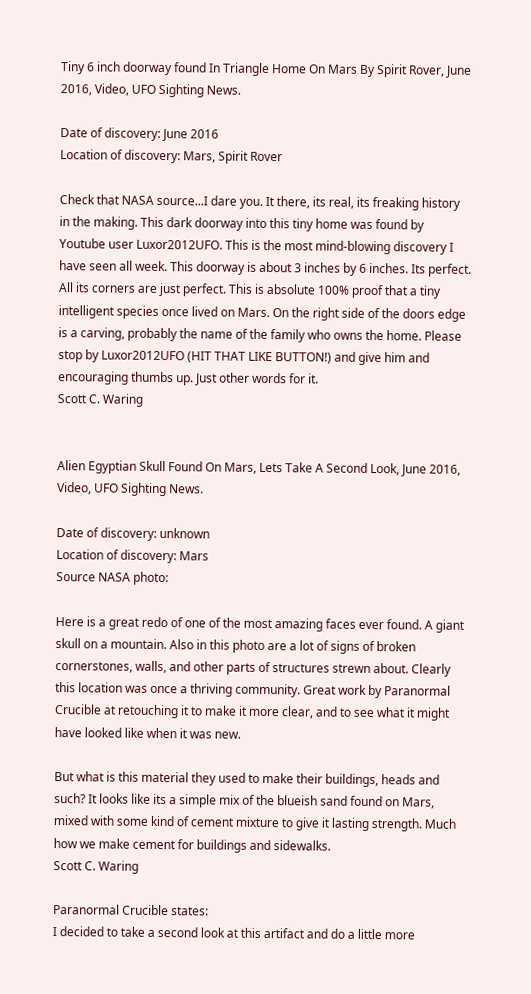Tiny 6 inch doorway found In Triangle Home On Mars By Spirit Rover, June 2016, Video, UFO Sighting News.

Date of discovery: June 2016
Location of discovery: Mars, Spirit Rover

Check that NASA source...I dare you. It there, its real, its freaking history in the making. This dark doorway into this tiny home was found by Youtube user Luxor2012UFO. This is the most mind-blowing discovery I have seen all week. This doorway is about 3 inches by 6 inches. Its perfect. All its corners are just perfect. This is absolute 100% proof that a tiny intelligent species once lived on Mars. On the right side of the doors edge is a carving, probably the name of the family who owns the home. Please stop by Luxor2012UFO (HIT THAT LIKE BUTTON!) and give him and encouraging thumbs up. Just other words for it.
Scott C. Waring


Alien Egyptian Skull Found On Mars, Lets Take A Second Look, June 2016, Video, UFO Sighting News.

Date of discovery: unknown
Location of discovery: Mars
Source NASA photo:

Here is a great redo of one of the most amazing faces ever found. A giant skull on a mountain. Also in this photo are a lot of signs of broken cornerstones, walls, and other parts of structures strewn about. Clearly this location was once a thriving community. Great work by Paranormal Crucible at retouching it to make it more clear, and to see what it might have looked like when it was new.

But what is this material they used to make their buildings, heads and such? It looks like its a simple mix of the blueish sand found on Mars, mixed with some kind of cement mixture to give it lasting strength. Much how we make cement for buildings and sidewalks.
Scott C. Waring

Paranormal Crucible states:
I decided to take a second look at this artifact and do a little more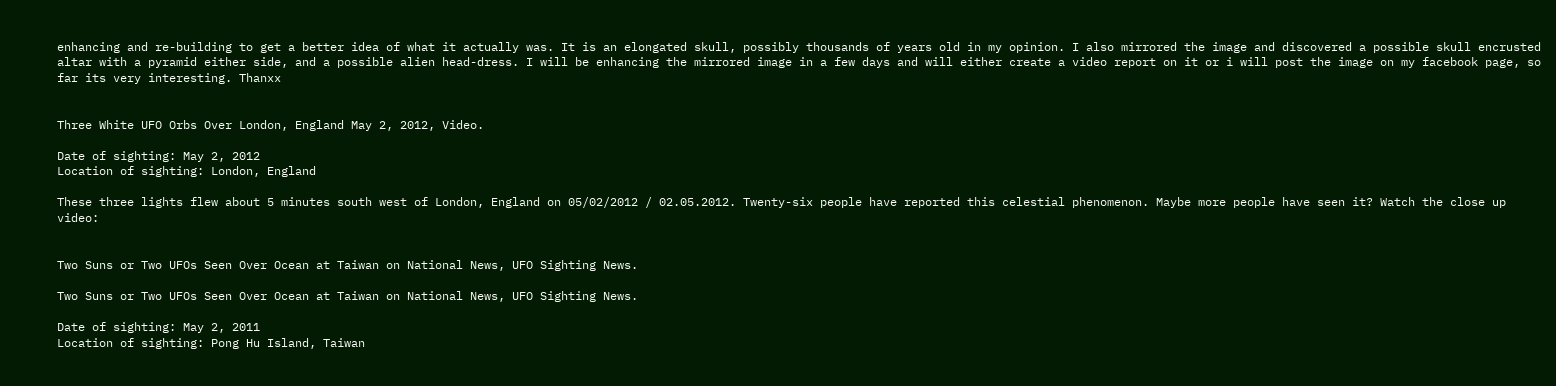enhancing and re-building to get a better idea of what it actually was. It is an elongated skull, possibly thousands of years old in my opinion. I also mirrored the image and discovered a possible skull encrusted altar with a pyramid either side, and a possible alien head-dress. I will be enhancing the mirrored image in a few days and will either create a video report on it or i will post the image on my facebook page, so far its very interesting. Thanxx


Three White UFO Orbs Over London, England May 2, 2012, Video.

Date of sighting: May 2, 2012
Location of sighting: London, England

These three lights flew about 5 minutes south west of London, England on 05/02/2012 / 02.05.2012. Twenty-six people have reported this celestial phenomenon. Maybe more people have seen it? Watch the close up video:


Two Suns or Two UFOs Seen Over Ocean at Taiwan on National News, UFO Sighting News.

Two Suns or Two UFOs Seen Over Ocean at Taiwan on National News, UFO Sighting News.

Date of sighting: May 2, 2011
Location of sighting: Pong Hu Island, Taiwan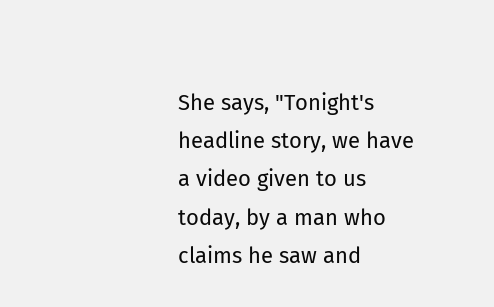She says, "Tonight's headline story, we have a video given to us today, by a man who claims he saw and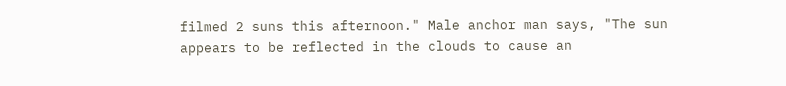filmed 2 suns this afternoon." Male anchor man says, "The sun appears to be reflected in the clouds to cause an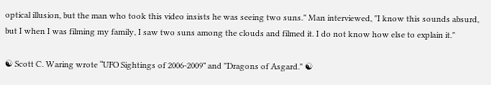optical illusion, but the man who took this video insists he was seeing two suns." Man interviewed, "I know this sounds absurd, but I when I was filming my family, I saw two suns among the clouds and filmed it. I do not know how else to explain it."

☯ Scott C. Waring wrote “UFO Sightings of 2006-2009” and "Dragons of Asgard." ☯